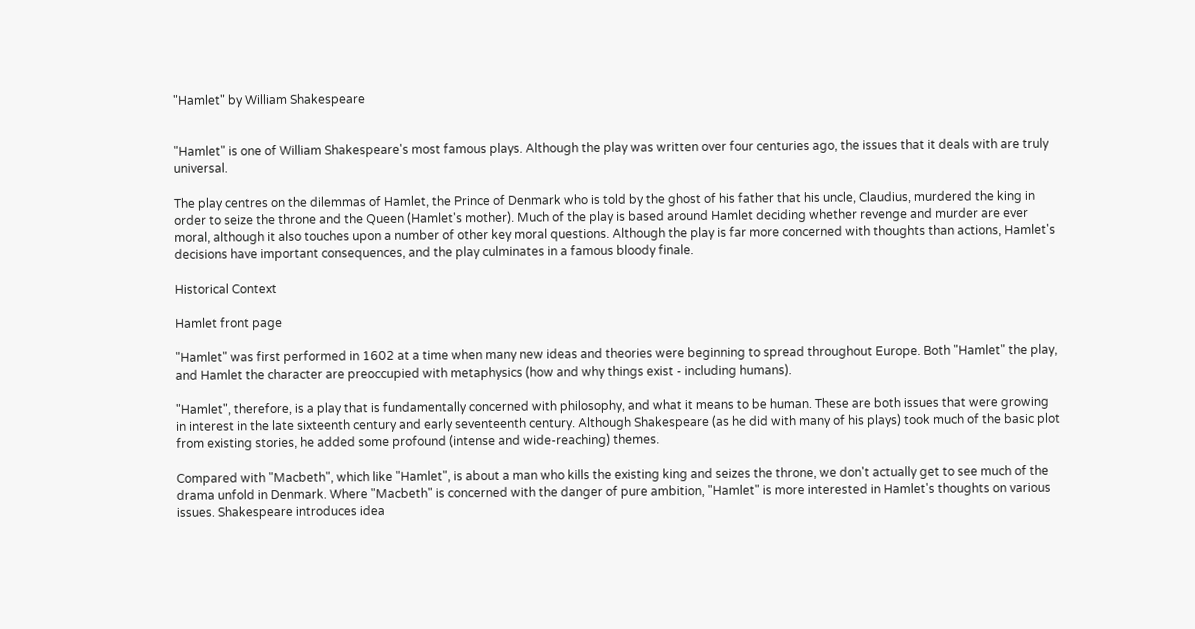"Hamlet" by William Shakespeare


"Hamlet" is one of William Shakespeare's most famous plays. Although the play was written over four centuries ago, the issues that it deals with are truly universal.

The play centres on the dilemmas of Hamlet, the Prince of Denmark who is told by the ghost of his father that his uncle, Claudius, murdered the king in order to seize the throne and the Queen (Hamlet's mother). Much of the play is based around Hamlet deciding whether revenge and murder are ever moral, although it also touches upon a number of other key moral questions. Although the play is far more concerned with thoughts than actions, Hamlet's decisions have important consequences, and the play culminates in a famous bloody finale.

Historical Context

Hamlet front page

"Hamlet" was first performed in 1602 at a time when many new ideas and theories were beginning to spread throughout Europe. Both "Hamlet" the play, and Hamlet the character are preoccupied with metaphysics (how and why things exist - including humans).

"Hamlet", therefore, is a play that is fundamentally concerned with philosophy, and what it means to be human. These are both issues that were growing in interest in the late sixteenth century and early seventeenth century. Although Shakespeare (as he did with many of his plays) took much of the basic plot from existing stories, he added some profound (intense and wide-reaching) themes.

Compared with "Macbeth", which like "Hamlet", is about a man who kills the existing king and seizes the throne, we don't actually get to see much of the drama unfold in Denmark. Where "Macbeth" is concerned with the danger of pure ambition, "Hamlet" is more interested in Hamlet's thoughts on various issues. Shakespeare introduces idea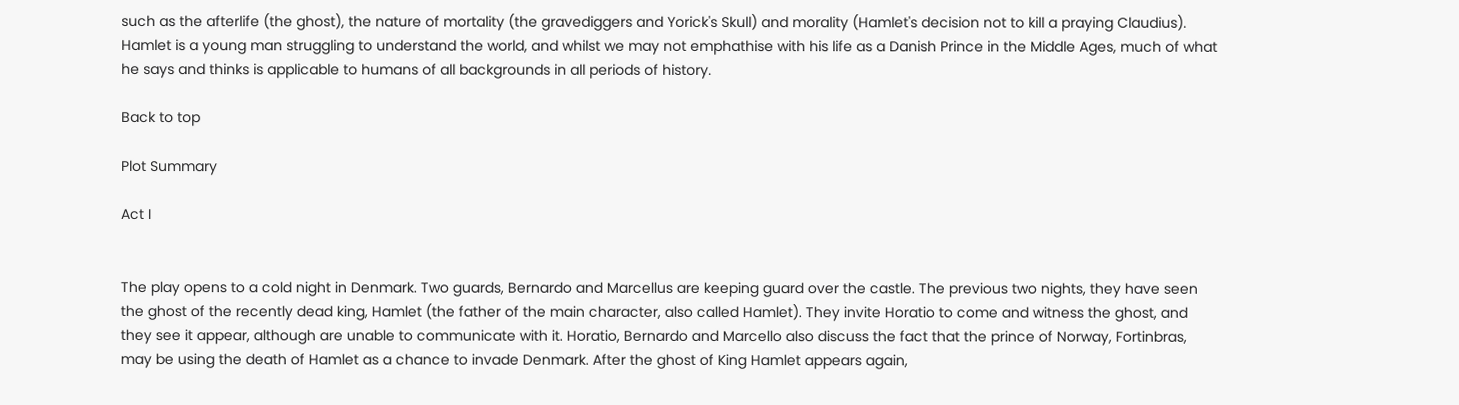such as the afterlife (the ghost), the nature of mortality (the gravediggers and Yorick's Skull) and morality (Hamlet's decision not to kill a praying Claudius). Hamlet is a young man struggling to understand the world, and whilst we may not emphathise with his life as a Danish Prince in the Middle Ages, much of what he says and thinks is applicable to humans of all backgrounds in all periods of history.

Back to top

Plot Summary

Act I


The play opens to a cold night in Denmark. Two guards, Bernardo and Marcellus are keeping guard over the castle. The previous two nights, they have seen the ghost of the recently dead king, Hamlet (the father of the main character, also called Hamlet). They invite Horatio to come and witness the ghost, and they see it appear, although are unable to communicate with it. Horatio, Bernardo and Marcello also discuss the fact that the prince of Norway, Fortinbras, may be using the death of Hamlet as a chance to invade Denmark. After the ghost of King Hamlet appears again,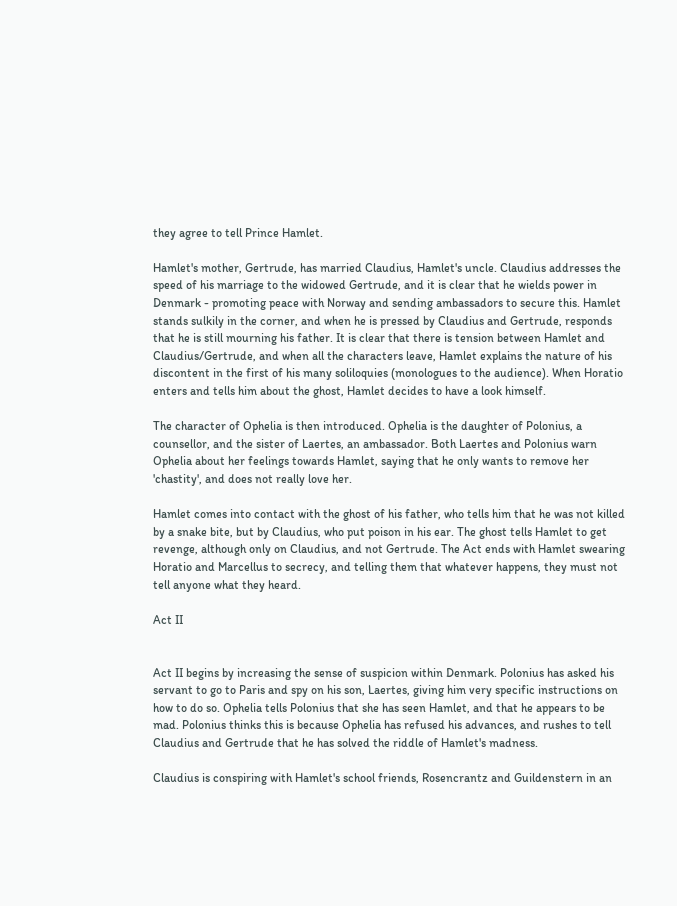they agree to tell Prince Hamlet.

Hamlet's mother, Gertrude, has married Claudius, Hamlet's uncle. Claudius addresses the speed of his marriage to the widowed Gertrude, and it is clear that he wields power in Denmark - promoting peace with Norway and sending ambassadors to secure this. Hamlet stands sulkily in the corner, and when he is pressed by Claudius and Gertrude, responds that he is still mourning his father. It is clear that there is tension between Hamlet and Claudius/Gertrude, and when all the characters leave, Hamlet explains the nature of his discontent in the first of his many soliloquies (monologues to the audience). When Horatio enters and tells him about the ghost, Hamlet decides to have a look himself.

The character of Ophelia is then introduced. Ophelia is the daughter of Polonius, a counsellor, and the sister of Laertes, an ambassador. Both Laertes and Polonius warn Ophelia about her feelings towards Hamlet, saying that he only wants to remove her 'chastity', and does not really love her.

Hamlet comes into contact with the ghost of his father, who tells him that he was not killed by a snake bite, but by Claudius, who put poison in his ear. The ghost tells Hamlet to get revenge, although only on Claudius, and not Gertrude. The Act ends with Hamlet swearing Horatio and Marcellus to secrecy, and telling them that whatever happens, they must not tell anyone what they heard.

Act II


Act II begins by increasing the sense of suspicion within Denmark. Polonius has asked his servant to go to Paris and spy on his son, Laertes, giving him very specific instructions on how to do so. Ophelia tells Polonius that she has seen Hamlet, and that he appears to be mad. Polonius thinks this is because Ophelia has refused his advances, and rushes to tell Claudius and Gertrude that he has solved the riddle of Hamlet's madness.

Claudius is conspiring with Hamlet's school friends, Rosencrantz and Guildenstern in an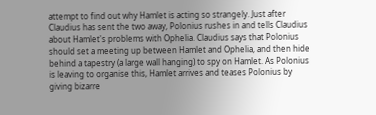attempt to find out why Hamlet is acting so strangely. Just after Claudius has sent the two away, Polonius rushes in and tells Claudius about Hamlet's problems with Ophelia. Claudius says that Polonius should set a meeting up between Hamlet and Ophelia, and then hide behind a tapestry (a large wall hanging) to spy on Hamlet. As Polonius is leaving to organise this, Hamlet arrives and teases Polonius by giving bizarre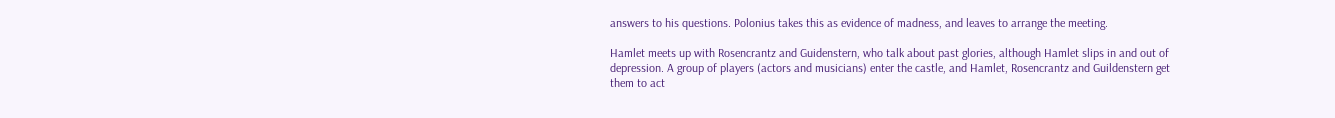answers to his questions. Polonius takes this as evidence of madness, and leaves to arrange the meeting.

Hamlet meets up with Rosencrantz and Guidenstern, who talk about past glories, although Hamlet slips in and out of depression. A group of players (actors and musicians) enter the castle, and Hamlet, Rosencrantz and Guildenstern get them to act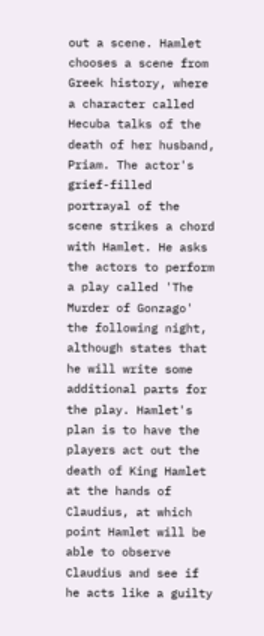out a scene. Hamlet chooses a scene from Greek history, where a character called Hecuba talks of the death of her husband, Priam. The actor's grief-filled portrayal of the scene strikes a chord with Hamlet. He asks the actors to perform a play called 'The Murder of Gonzago' the following night, although states that he will write some additional parts for the play. Hamlet's plan is to have the players act out the death of King Hamlet at the hands of Claudius, at which point Hamlet will be able to observe Claudius and see if he acts like a guilty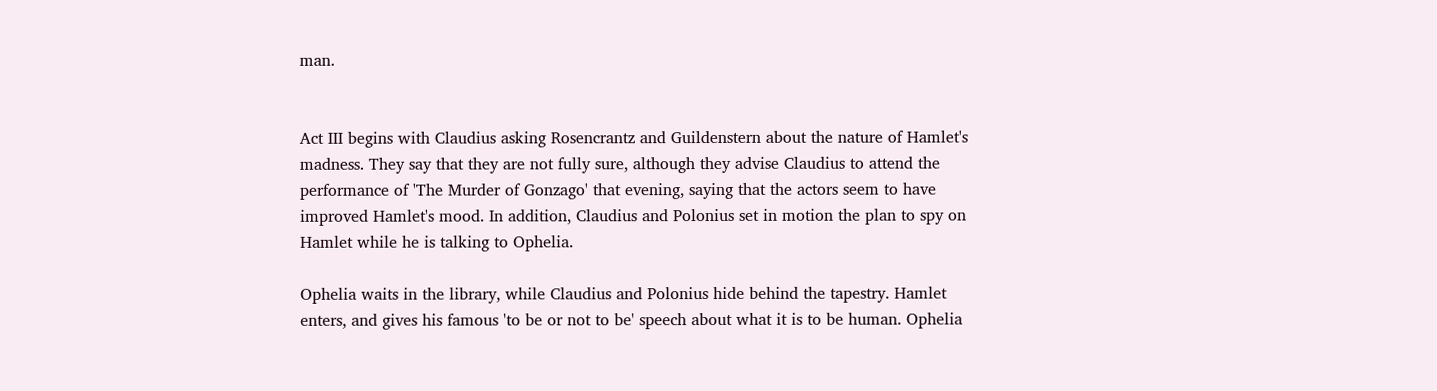man.


Act III begins with Claudius asking Rosencrantz and Guildenstern about the nature of Hamlet's madness. They say that they are not fully sure, although they advise Claudius to attend the performance of 'The Murder of Gonzago' that evening, saying that the actors seem to have improved Hamlet's mood. In addition, Claudius and Polonius set in motion the plan to spy on Hamlet while he is talking to Ophelia.

Ophelia waits in the library, while Claudius and Polonius hide behind the tapestry. Hamlet enters, and gives his famous 'to be or not to be' speech about what it is to be human. Ophelia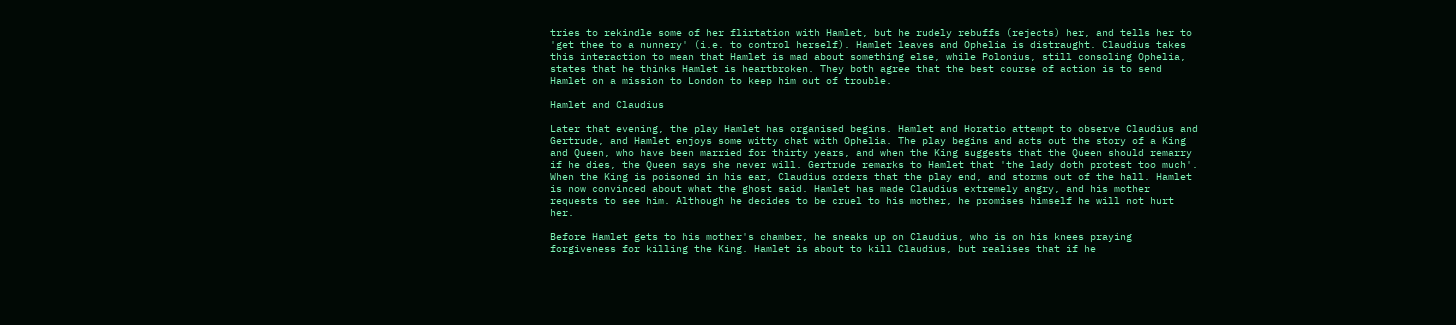tries to rekindle some of her flirtation with Hamlet, but he rudely rebuffs (rejects) her, and tells her to 'get thee to a nunnery' (i.e. to control herself). Hamlet leaves and Ophelia is distraught. Claudius takes this interaction to mean that Hamlet is mad about something else, while Polonius, still consoling Ophelia, states that he thinks Hamlet is heartbroken. They both agree that the best course of action is to send Hamlet on a mission to London to keep him out of trouble.

Hamlet and Claudius

Later that evening, the play Hamlet has organised begins. Hamlet and Horatio attempt to observe Claudius and Gertrude, and Hamlet enjoys some witty chat with Ophelia. The play begins and acts out the story of a King and Queen, who have been married for thirty years, and when the King suggests that the Queen should remarry if he dies, the Queen says she never will. Gertrude remarks to Hamlet that 'the lady doth protest too much'. When the King is poisoned in his ear, Claudius orders that the play end, and storms out of the hall. Hamlet is now convinced about what the ghost said. Hamlet has made Claudius extremely angry, and his mother requests to see him. Although he decides to be cruel to his mother, he promises himself he will not hurt her.

Before Hamlet gets to his mother's chamber, he sneaks up on Claudius, who is on his knees praying forgiveness for killing the King. Hamlet is about to kill Claudius, but realises that if he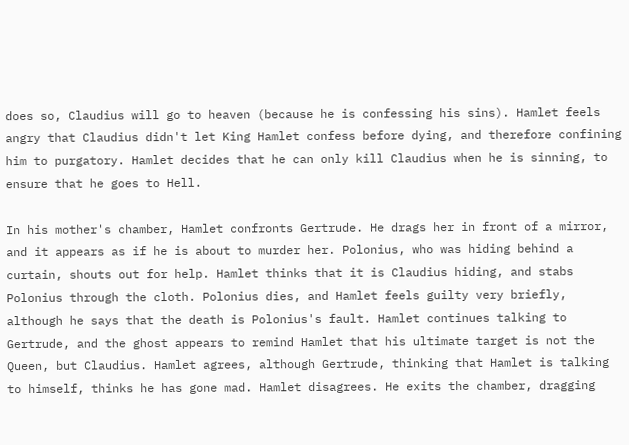does so, Claudius will go to heaven (because he is confessing his sins). Hamlet feels angry that Claudius didn't let King Hamlet confess before dying, and therefore confining him to purgatory. Hamlet decides that he can only kill Claudius when he is sinning, to ensure that he goes to Hell.

In his mother's chamber, Hamlet confronts Gertrude. He drags her in front of a mirror, and it appears as if he is about to murder her. Polonius, who was hiding behind a curtain, shouts out for help. Hamlet thinks that it is Claudius hiding, and stabs Polonius through the cloth. Polonius dies, and Hamlet feels guilty very briefly, although he says that the death is Polonius's fault. Hamlet continues talking to Gertrude, and the ghost appears to remind Hamlet that his ultimate target is not the Queen, but Claudius. Hamlet agrees, although Gertrude, thinking that Hamlet is talking to himself, thinks he has gone mad. Hamlet disagrees. He exits the chamber, dragging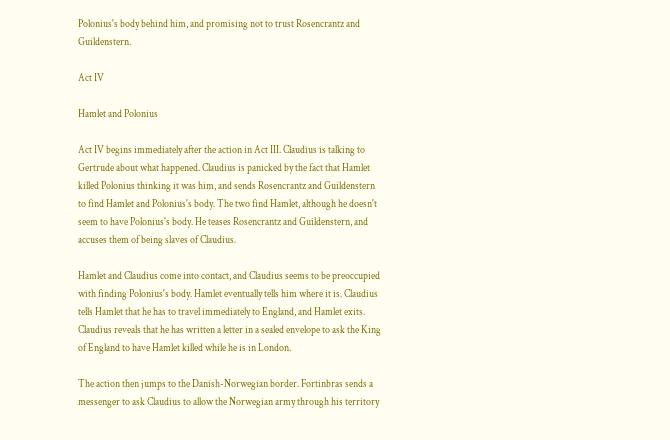Polonius's body behind him, and promising not to trust Rosencrantz and Guildenstern.

Act IV

Hamlet and Polonius

Act IV begins immediately after the action in Act III. Claudius is talking to Gertrude about what happened. Claudius is panicked by the fact that Hamlet killed Polonius thinking it was him, and sends Rosencrantz and Guildenstern to find Hamlet and Polonius's body. The two find Hamlet, although he doesn't seem to have Polonius's body. He teases Rosencrantz and Guildenstern, and accuses them of being slaves of Claudius.

Hamlet and Claudius come into contact, and Claudius seems to be preoccupied with finding Polonius's body. Hamlet eventually tells him where it is. Claudius tells Hamlet that he has to travel immediately to England, and Hamlet exits. Claudius reveals that he has written a letter in a sealed envelope to ask the King of England to have Hamlet killed while he is in London.

The action then jumps to the Danish-Norwegian border. Fortinbras sends a messenger to ask Claudius to allow the Norwegian army through his territory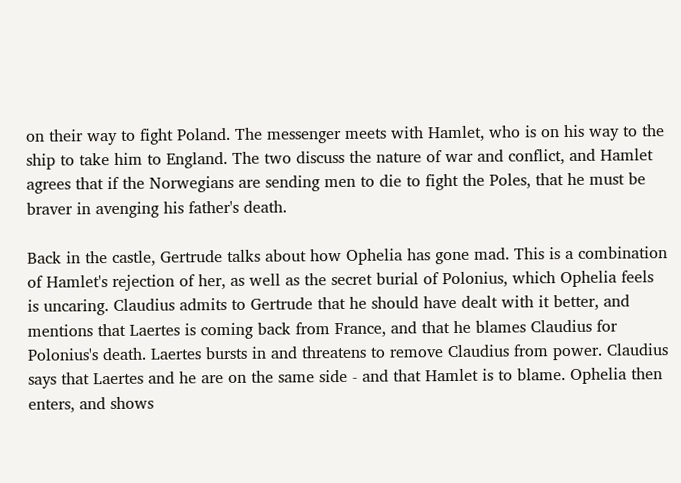on their way to fight Poland. The messenger meets with Hamlet, who is on his way to the ship to take him to England. The two discuss the nature of war and conflict, and Hamlet agrees that if the Norwegians are sending men to die to fight the Poles, that he must be braver in avenging his father's death.

Back in the castle, Gertrude talks about how Ophelia has gone mad. This is a combination of Hamlet's rejection of her, as well as the secret burial of Polonius, which Ophelia feels is uncaring. Claudius admits to Gertrude that he should have dealt with it better, and mentions that Laertes is coming back from France, and that he blames Claudius for Polonius's death. Laertes bursts in and threatens to remove Claudius from power. Claudius says that Laertes and he are on the same side - and that Hamlet is to blame. Ophelia then enters, and shows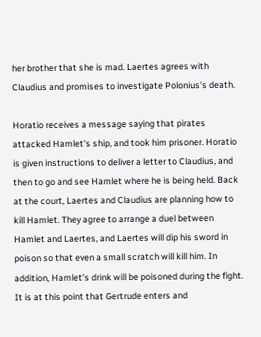her brother that she is mad. Laertes agrees with Claudius and promises to investigate Polonius's death.

Horatio receives a message saying that pirates attacked Hamlet's ship, and took him prisoner. Horatio is given instructions to deliver a letter to Claudius, and then to go and see Hamlet where he is being held. Back at the court, Laertes and Claudius are planning how to kill Hamlet. They agree to arrange a duel between Hamlet and Laertes, and Laertes will dip his sword in poison so that even a small scratch will kill him. In addition, Hamlet's drink will be poisoned during the fight. It is at this point that Gertrude enters and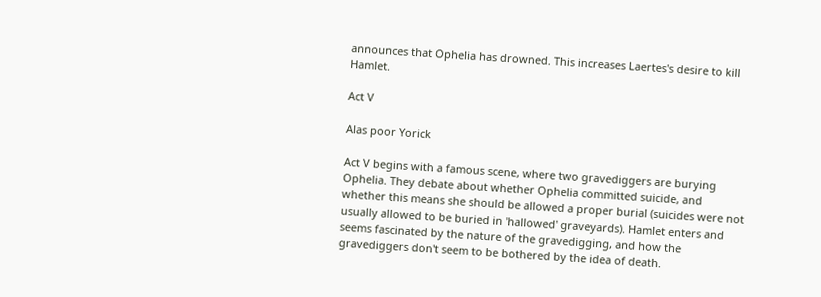announces that Ophelia has drowned. This increases Laertes's desire to kill Hamlet.

Act V

Alas poor Yorick

Act V begins with a famous scene, where two gravediggers are burying Ophelia. They debate about whether Ophelia committed suicide, and whether this means she should be allowed a proper burial (suicides were not usually allowed to be buried in 'hallowed' graveyards). Hamlet enters and seems fascinated by the nature of the gravedigging, and how the gravediggers don't seem to be bothered by the idea of death.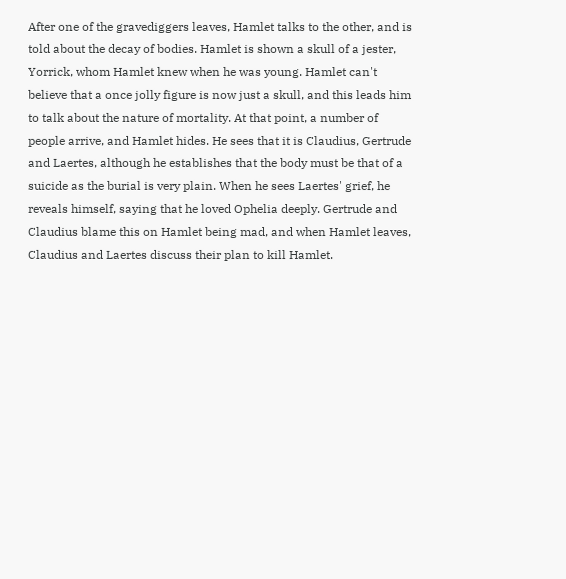After one of the gravediggers leaves, Hamlet talks to the other, and is told about the decay of bodies. Hamlet is shown a skull of a jester, Yorrick, whom Hamlet knew when he was young. Hamlet can't believe that a once jolly figure is now just a skull, and this leads him to talk about the nature of mortality. At that point, a number of people arrive, and Hamlet hides. He sees that it is Claudius, Gertrude and Laertes, although he establishes that the body must be that of a suicide as the burial is very plain. When he sees Laertes' grief, he reveals himself, saying that he loved Ophelia deeply. Gertrude and Claudius blame this on Hamlet being mad, and when Hamlet leaves, Claudius and Laertes discuss their plan to kill Hamlet.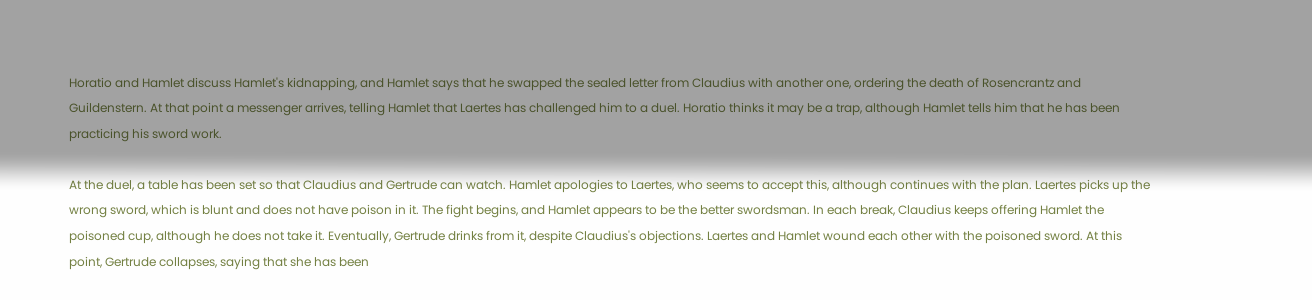Horatio and Hamlet discuss Hamlet's kidnapping, and Hamlet says that he swapped the sealed letter from Claudius with another one, ordering the death of Rosencrantz and Guildenstern. At that point a messenger arrives, telling Hamlet that Laertes has challenged him to a duel. Horatio thinks it may be a trap, although Hamlet tells him that he has been practicing his sword work.

At the duel, a table has been set so that Claudius and Gertrude can watch. Hamlet apologies to Laertes, who seems to accept this, although continues with the plan. Laertes picks up the wrong sword, which is blunt and does not have poison in it. The fight begins, and Hamlet appears to be the better swordsman. In each break, Claudius keeps offering Hamlet the poisoned cup, although he does not take it. Eventually, Gertrude drinks from it, despite Claudius's objections. Laertes and Hamlet wound each other with the poisoned sword. At this point, Gertrude collapses, saying that she has been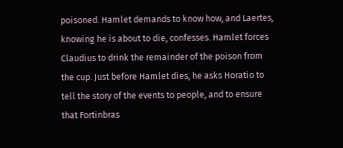poisoned. Hamlet demands to know how, and Laertes, knowing he is about to die, confesses. Hamlet forces Claudius to drink the remainder of the poison from the cup. Just before Hamlet dies, he asks Horatio to tell the story of the events to people, and to ensure that Fortinbras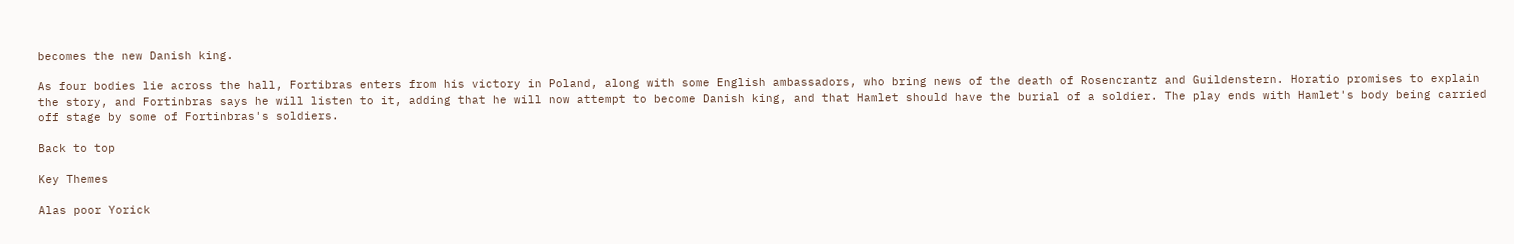becomes the new Danish king.

As four bodies lie across the hall, Fortibras enters from his victory in Poland, along with some English ambassadors, who bring news of the death of Rosencrantz and Guildenstern. Horatio promises to explain the story, and Fortinbras says he will listen to it, adding that he will now attempt to become Danish king, and that Hamlet should have the burial of a soldier. The play ends with Hamlet's body being carried off stage by some of Fortinbras's soldiers.

Back to top

Key Themes

Alas poor Yorick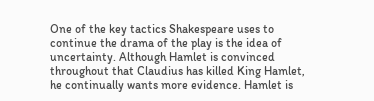One of the key tactics Shakespeare uses to continue the drama of the play is the idea of uncertainty. Although Hamlet is convinced throughout that Claudius has killed King Hamlet, he continually wants more evidence. Hamlet is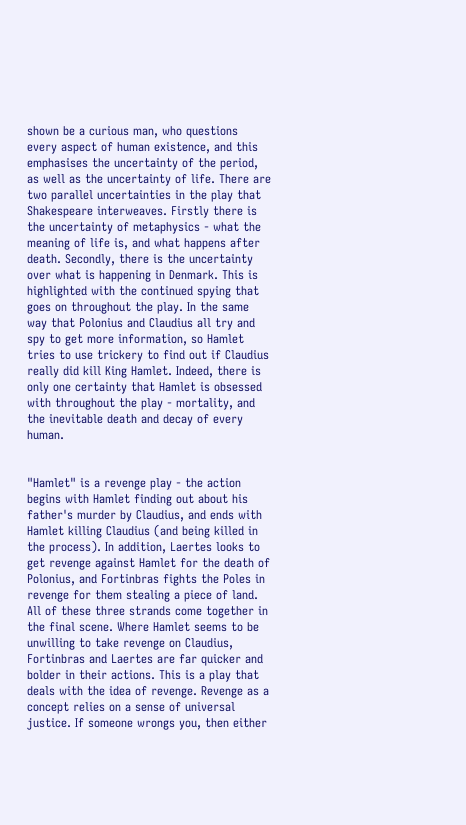shown be a curious man, who questions every aspect of human existence, and this emphasises the uncertainty of the period, as well as the uncertainty of life. There are two parallel uncertainties in the play that Shakespeare interweaves. Firstly there is the uncertainty of metaphysics - what the meaning of life is, and what happens after death. Secondly, there is the uncertainty over what is happening in Denmark. This is highlighted with the continued spying that goes on throughout the play. In the same way that Polonius and Claudius all try and spy to get more information, so Hamlet tries to use trickery to find out if Claudius really did kill King Hamlet. Indeed, there is only one certainty that Hamlet is obsessed with throughout the play - mortality, and the inevitable death and decay of every human.


"Hamlet" is a revenge play - the action begins with Hamlet finding out about his father's murder by Claudius, and ends with Hamlet killing Claudius (and being killed in the process). In addition, Laertes looks to get revenge against Hamlet for the death of Polonius, and Fortinbras fights the Poles in revenge for them stealing a piece of land. All of these three strands come together in the final scene. Where Hamlet seems to be unwilling to take revenge on Claudius, Fortinbras and Laertes are far quicker and bolder in their actions. This is a play that deals with the idea of revenge. Revenge as a concept relies on a sense of universal justice. If someone wrongs you, then either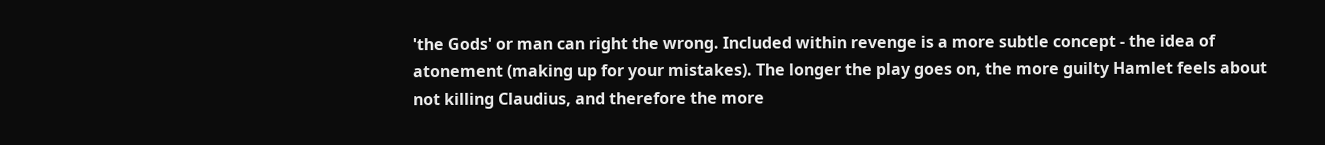'the Gods' or man can right the wrong. Included within revenge is a more subtle concept - the idea of atonement (making up for your mistakes). The longer the play goes on, the more guilty Hamlet feels about not killing Claudius, and therefore the more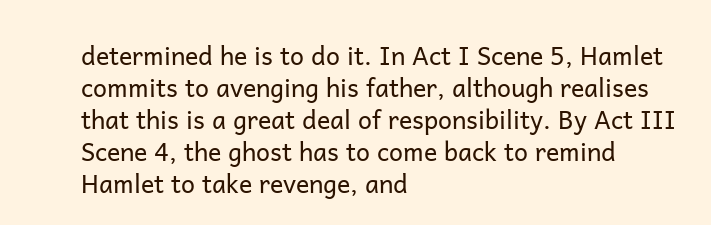determined he is to do it. In Act I Scene 5, Hamlet commits to avenging his father, although realises that this is a great deal of responsibility. By Act III Scene 4, the ghost has to come back to remind Hamlet to take revenge, and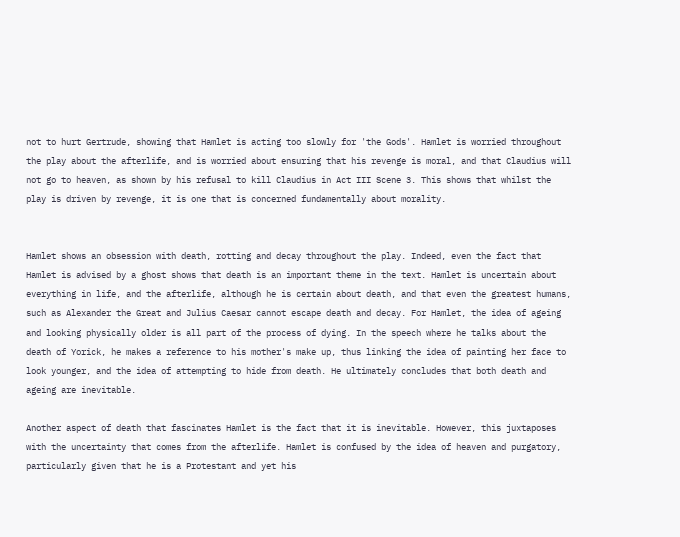not to hurt Gertrude, showing that Hamlet is acting too slowly for 'the Gods'. Hamlet is worried throughout the play about the afterlife, and is worried about ensuring that his revenge is moral, and that Claudius will not go to heaven, as shown by his refusal to kill Claudius in Act III Scene 3. This shows that whilst the play is driven by revenge, it is one that is concerned fundamentally about morality.


Hamlet shows an obsession with death, rotting and decay throughout the play. Indeed, even the fact that Hamlet is advised by a ghost shows that death is an important theme in the text. Hamlet is uncertain about everything in life, and the afterlife, although he is certain about death, and that even the greatest humans, such as Alexander the Great and Julius Caesar cannot escape death and decay. For Hamlet, the idea of ageing and looking physically older is all part of the process of dying. In the speech where he talks about the death of Yorick, he makes a reference to his mother's make up, thus linking the idea of painting her face to look younger, and the idea of attempting to hide from death. He ultimately concludes that both death and ageing are inevitable.

Another aspect of death that fascinates Hamlet is the fact that it is inevitable. However, this juxtaposes with the uncertainty that comes from the afterlife. Hamlet is confused by the idea of heaven and purgatory, particularly given that he is a Protestant and yet his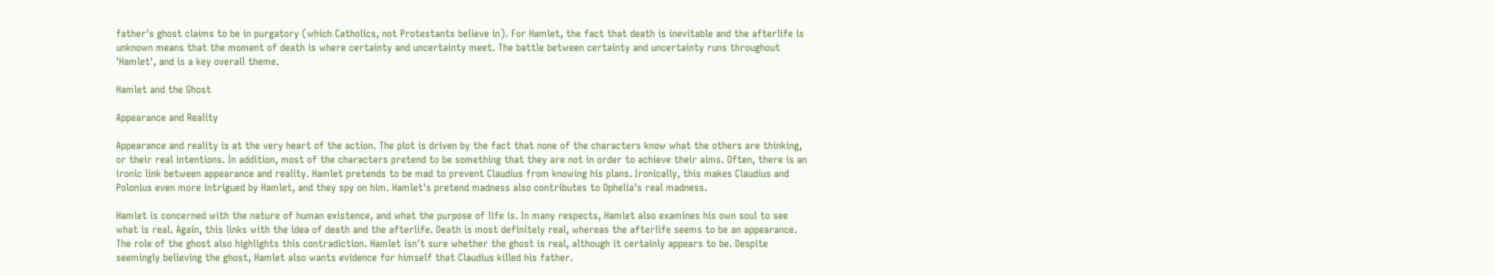father's ghost claims to be in purgatory (which Catholics, not Protestants believe in). For Hamlet, the fact that death is inevitable and the afterlife is unknown means that the moment of death is where certainty and uncertainty meet. The battle between certainty and uncertainty runs throughout 'Hamlet', and is a key overall theme.

Hamlet and the Ghost

Appearance and Reality

Appearance and reality is at the very heart of the action. The plot is driven by the fact that none of the characters know what the others are thinking, or their real intentions. In addition, most of the characters pretend to be something that they are not in order to achieve their aims. Often, there is an ironic link between appearance and reality. Hamlet pretends to be mad to prevent Claudius from knowing his plans. Ironically, this makes Claudius and Polonius even more intrigued by Hamlet, and they spy on him. Hamlet's pretend madness also contributes to Ophelia's real madness.

Hamlet is concerned with the nature of human existence, and what the purpose of life is. In many respects, Hamlet also examines his own soul to see what is real. Again, this links with the idea of death and the afterlife. Death is most definitely real, whereas the afterlife seems to be an appearance. The role of the ghost also highlights this contradiction. Hamlet isn't sure whether the ghost is real, although it certainly appears to be. Despite seemingly believing the ghost, Hamlet also wants evidence for himself that Claudius killed his father.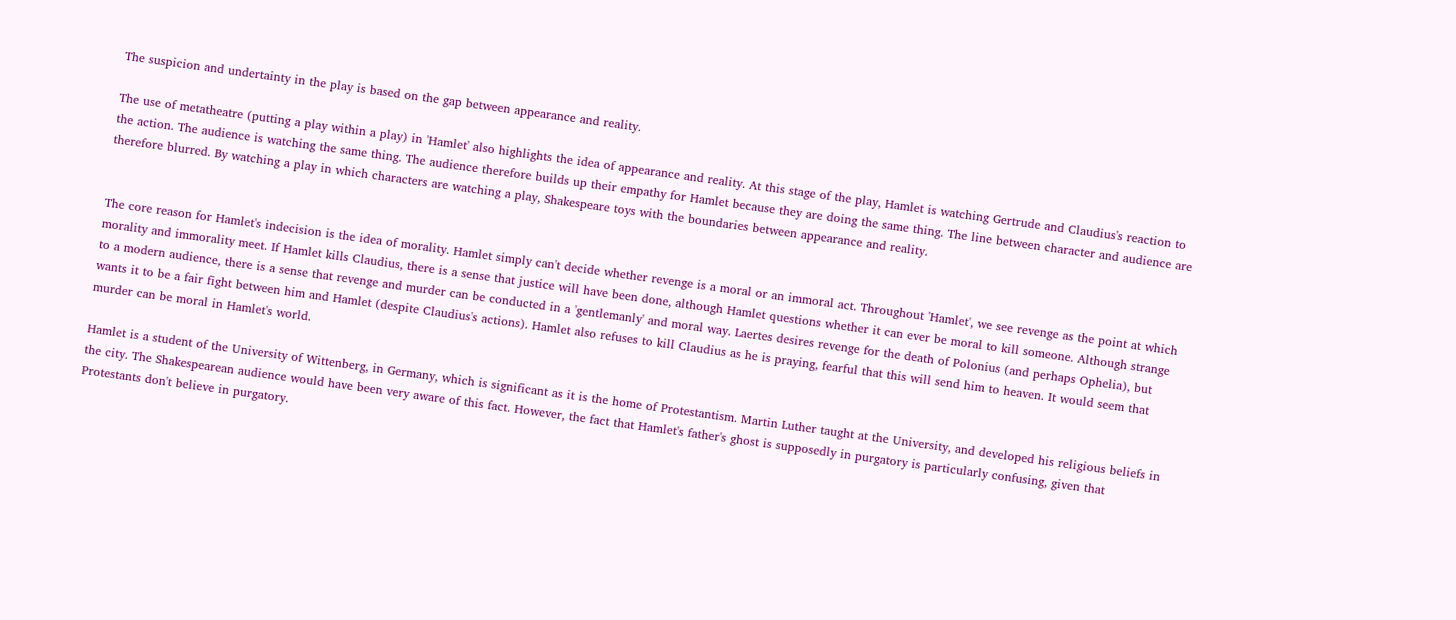The suspicion and undertainty in the play is based on the gap between appearance and reality.

The use of metatheatre (putting a play within a play) in 'Hamlet' also highlights the idea of appearance and reality. At this stage of the play, Hamlet is watching Gertrude and Claudius's reaction to the action. The audience is watching the same thing. The audience therefore builds up their empathy for Hamlet because they are doing the same thing. The line between character and audience are therefore blurred. By watching a play in which characters are watching a play, Shakespeare toys with the boundaries between appearance and reality.


The core reason for Hamlet's indecision is the idea of morality. Hamlet simply can't decide whether revenge is a moral or an immoral act. Throughout 'Hamlet', we see revenge as the point at which morality and immorality meet. If Hamlet kills Claudius, there is a sense that justice will have been done, although Hamlet questions whether it can ever be moral to kill someone. Although strange to a modern audience, there is a sense that revenge and murder can be conducted in a 'gentlemanly' and moral way. Laertes desires revenge for the death of Polonius (and perhaps Ophelia), but wants it to be a fair fight between him and Hamlet (despite Claudius's actions). Hamlet also refuses to kill Claudius as he is praying, fearful that this will send him to heaven. It would seem that murder can be moral in Hamlet's world.

Hamlet is a student of the University of Wittenberg, in Germany, which is significant as it is the home of Protestantism. Martin Luther taught at the University, and developed his religious beliefs in the city. The Shakespearean audience would have been very aware of this fact. However, the fact that Hamlet's father's ghost is supposedly in purgatory is particularly confusing, given that Protestants don't believe in purgatory.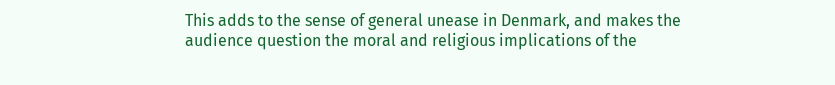This adds to the sense of general unease in Denmark, and makes the audience question the moral and religious implications of the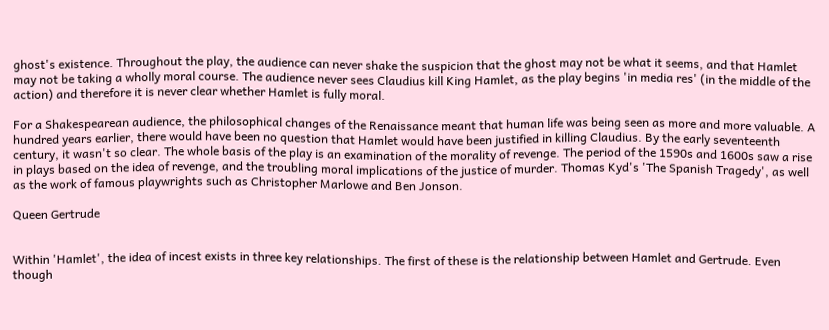ghost's existence. Throughout the play, the audience can never shake the suspicion that the ghost may not be what it seems, and that Hamlet may not be taking a wholly moral course. The audience never sees Claudius kill King Hamlet, as the play begins 'in media res' (in the middle of the action) and therefore it is never clear whether Hamlet is fully moral.

For a Shakespearean audience, the philosophical changes of the Renaissance meant that human life was being seen as more and more valuable. A hundred years earlier, there would have been no question that Hamlet would have been justified in killing Claudius. By the early seventeenth century, it wasn't so clear. The whole basis of the play is an examination of the morality of revenge. The period of the 1590s and 1600s saw a rise in plays based on the idea of revenge, and the troubling moral implications of the justice of murder. Thomas Kyd's 'The Spanish Tragedy', as well as the work of famous playwrights such as Christopher Marlowe and Ben Jonson.

Queen Gertrude


Within 'Hamlet', the idea of incest exists in three key relationships. The first of these is the relationship between Hamlet and Gertrude. Even though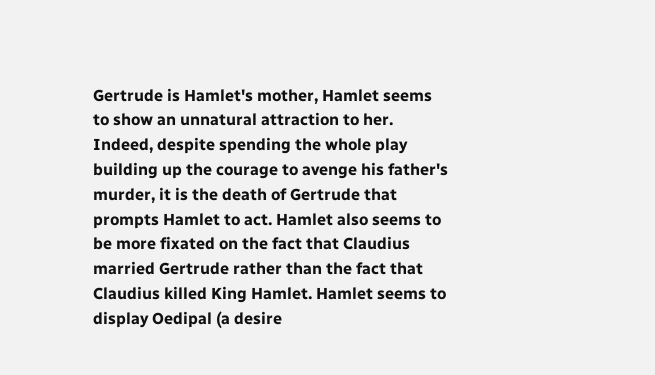Gertrude is Hamlet's mother, Hamlet seems to show an unnatural attraction to her. Indeed, despite spending the whole play building up the courage to avenge his father's murder, it is the death of Gertrude that prompts Hamlet to act. Hamlet also seems to be more fixated on the fact that Claudius married Gertrude rather than the fact that Claudius killed King Hamlet. Hamlet seems to display Oedipal (a desire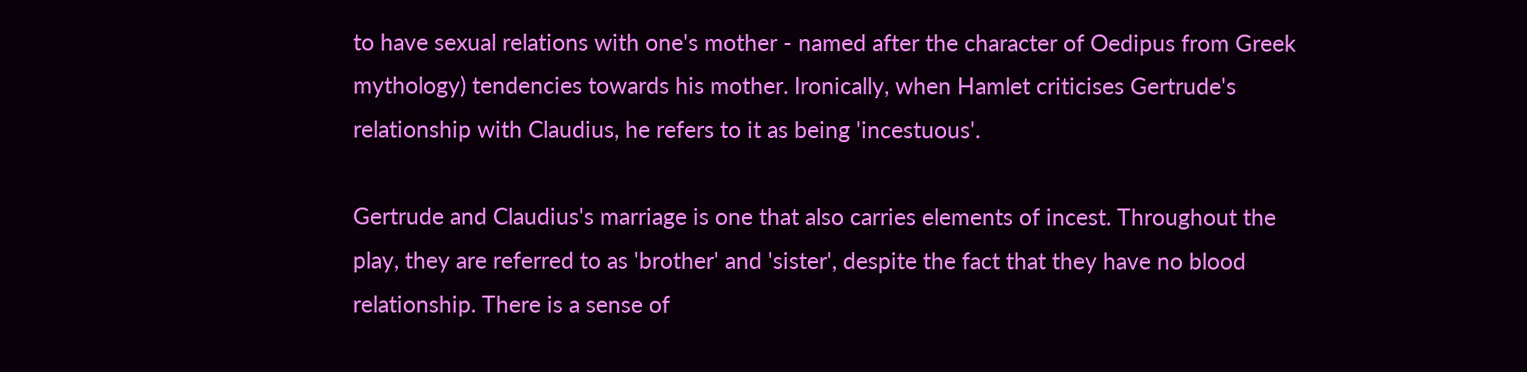to have sexual relations with one's mother - named after the character of Oedipus from Greek mythology) tendencies towards his mother. Ironically, when Hamlet criticises Gertrude's relationship with Claudius, he refers to it as being 'incestuous'.

Gertrude and Claudius's marriage is one that also carries elements of incest. Throughout the play, they are referred to as 'brother' and 'sister', despite the fact that they have no blood relationship. There is a sense of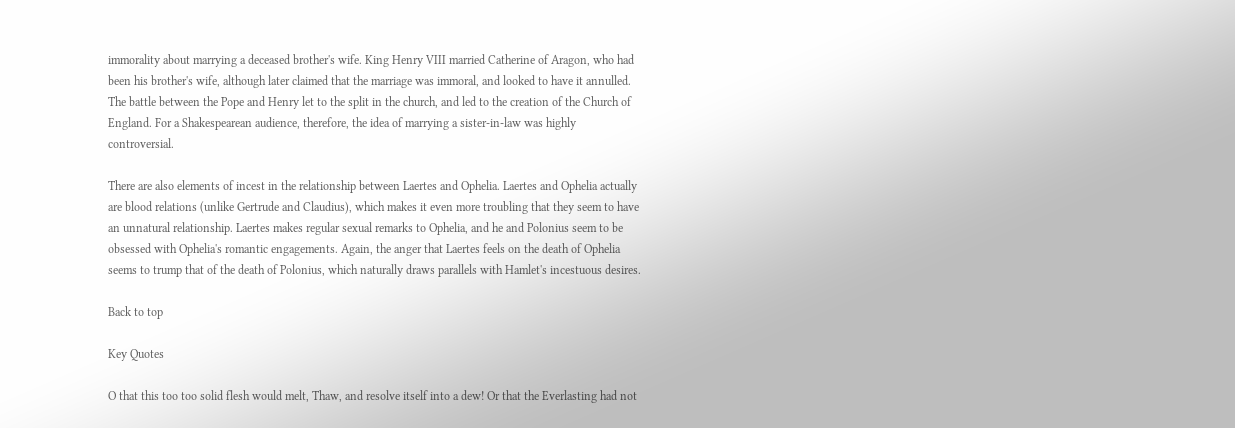immorality about marrying a deceased brother's wife. King Henry VIII married Catherine of Aragon, who had been his brother's wife, although later claimed that the marriage was immoral, and looked to have it annulled. The battle between the Pope and Henry let to the split in the church, and led to the creation of the Church of England. For a Shakespearean audience, therefore, the idea of marrying a sister-in-law was highly controversial.

There are also elements of incest in the relationship between Laertes and Ophelia. Laertes and Ophelia actually are blood relations (unlike Gertrude and Claudius), which makes it even more troubling that they seem to have an unnatural relationship. Laertes makes regular sexual remarks to Ophelia, and he and Polonius seem to be obsessed with Ophelia's romantic engagements. Again, the anger that Laertes feels on the death of Ophelia seems to trump that of the death of Polonius, which naturally draws parallels with Hamlet's incestuous desires.

Back to top

Key Quotes

O that this too too solid flesh would melt, Thaw, and resolve itself into a dew! Or that the Everlasting had not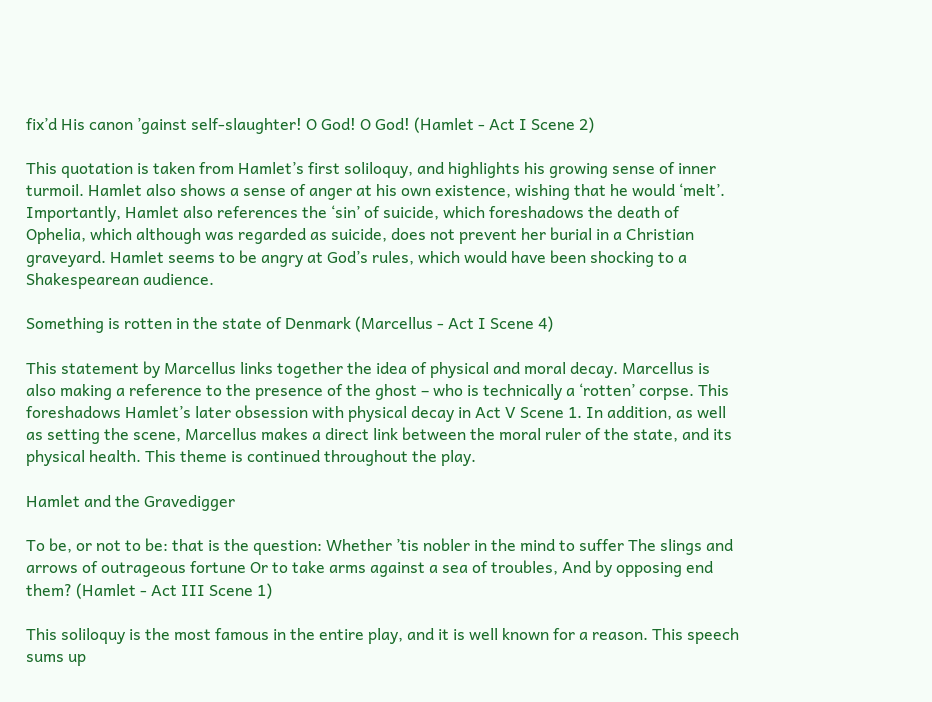fix’d His canon ’gainst self-slaughter! O God! O God! (Hamlet - Act I Scene 2)

This quotation is taken from Hamlet’s first soliloquy, and highlights his growing sense of inner turmoil. Hamlet also shows a sense of anger at his own existence, wishing that he would ‘melt’. Importantly, Hamlet also references the ‘sin’ of suicide, which foreshadows the death of Ophelia, which although was regarded as suicide, does not prevent her burial in a Christian graveyard. Hamlet seems to be angry at God’s rules, which would have been shocking to a Shakespearean audience.

Something is rotten in the state of Denmark (Marcellus - Act I Scene 4)

This statement by Marcellus links together the idea of physical and moral decay. Marcellus is also making a reference to the presence of the ghost – who is technically a ‘rotten’ corpse. This foreshadows Hamlet’s later obsession with physical decay in Act V Scene 1. In addition, as well as setting the scene, Marcellus makes a direct link between the moral ruler of the state, and its physical health. This theme is continued throughout the play.

Hamlet and the Gravedigger

To be, or not to be: that is the question: Whether ’tis nobler in the mind to suffer The slings and arrows of outrageous fortune Or to take arms against a sea of troubles, And by opposing end them? (Hamlet - Act III Scene 1)

This soliloquy is the most famous in the entire play, and it is well known for a reason. This speech sums up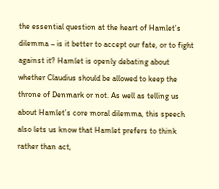the essential question at the heart of Hamlet’s dilemma – is it better to accept our fate, or to fight against it? Hamlet is openly debating about whether Claudius should be allowed to keep the throne of Denmark or not. As well as telling us about Hamlet’s core moral dilemma, this speech also lets us know that Hamlet prefers to think rather than act,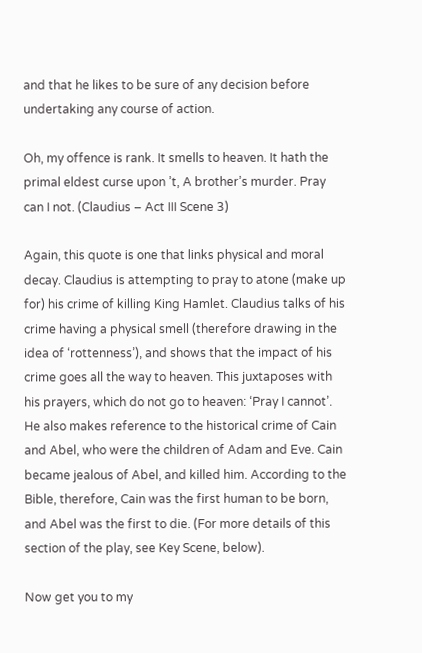and that he likes to be sure of any decision before undertaking any course of action.

Oh, my offence is rank. It smells to heaven. It hath the primal eldest curse upon ’t, A brother’s murder. Pray can I not. (Claudius – Act III Scene 3)

Again, this quote is one that links physical and moral decay. Claudius is attempting to pray to atone (make up for) his crime of killing King Hamlet. Claudius talks of his crime having a physical smell (therefore drawing in the idea of ‘rottenness’), and shows that the impact of his crime goes all the way to heaven. This juxtaposes with his prayers, which do not go to heaven: ‘Pray I cannot’. He also makes reference to the historical crime of Cain and Abel, who were the children of Adam and Eve. Cain became jealous of Abel, and killed him. According to the Bible, therefore, Cain was the first human to be born, and Abel was the first to die. (For more details of this section of the play, see Key Scene, below).

Now get you to my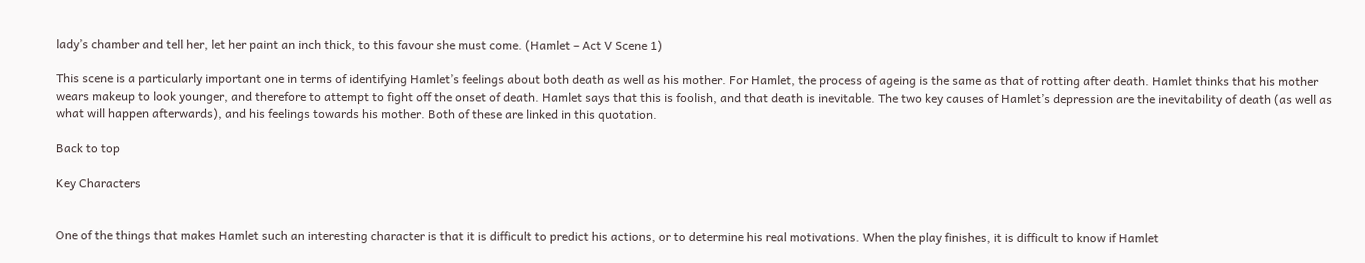lady’s chamber and tell her, let her paint an inch thick, to this favour she must come. (Hamlet – Act V Scene 1)

This scene is a particularly important one in terms of identifying Hamlet’s feelings about both death as well as his mother. For Hamlet, the process of ageing is the same as that of rotting after death. Hamlet thinks that his mother wears makeup to look younger, and therefore to attempt to fight off the onset of death. Hamlet says that this is foolish, and that death is inevitable. The two key causes of Hamlet’s depression are the inevitability of death (as well as what will happen afterwards), and his feelings towards his mother. Both of these are linked in this quotation.

Back to top

Key Characters


One of the things that makes Hamlet such an interesting character is that it is difficult to predict his actions, or to determine his real motivations. When the play finishes, it is difficult to know if Hamlet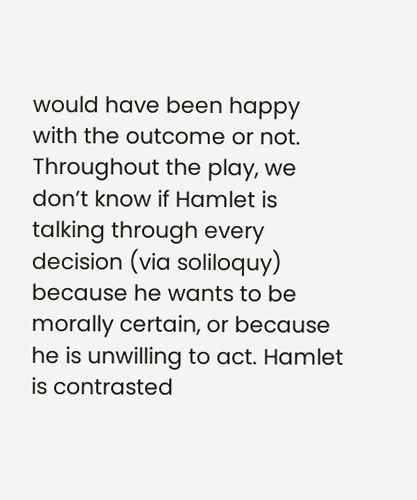would have been happy with the outcome or not. Throughout the play, we don’t know if Hamlet is talking through every decision (via soliloquy) because he wants to be morally certain, or because he is unwilling to act. Hamlet is contrasted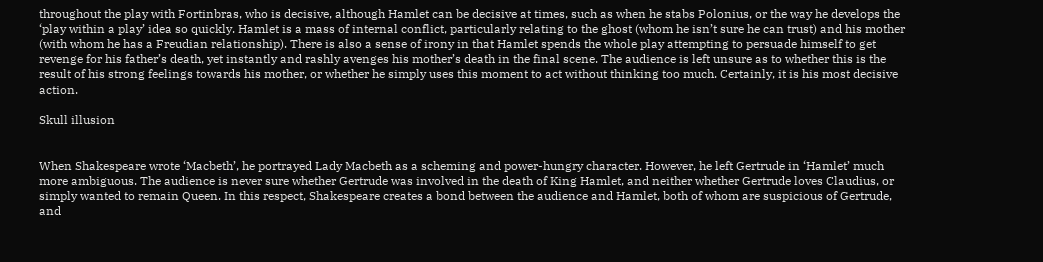throughout the play with Fortinbras, who is decisive, although Hamlet can be decisive at times, such as when he stabs Polonius, or the way he develops the ‘play within a play’ idea so quickly. Hamlet is a mass of internal conflict, particularly relating to the ghost (whom he isn’t sure he can trust) and his mother (with whom he has a Freudian relationship). There is also a sense of irony in that Hamlet spends the whole play attempting to persuade himself to get revenge for his father’s death, yet instantly and rashly avenges his mother’s death in the final scene. The audience is left unsure as to whether this is the result of his strong feelings towards his mother, or whether he simply uses this moment to act without thinking too much. Certainly, it is his most decisive action.

Skull illusion


When Shakespeare wrote ‘Macbeth’, he portrayed Lady Macbeth as a scheming and power-hungry character. However, he left Gertrude in ‘Hamlet’ much more ambiguous. The audience is never sure whether Gertrude was involved in the death of King Hamlet, and neither whether Gertrude loves Claudius, or simply wanted to remain Queen. In this respect, Shakespeare creates a bond between the audience and Hamlet, both of whom are suspicious of Gertrude, and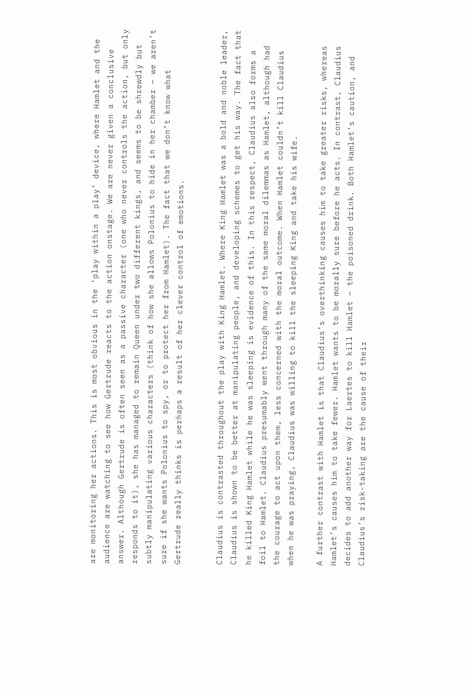are monitoring her actions. This is most obvious in the ‘play within a play’ device, where Hamlet and the audience are watching to see how Gertrude reacts to the action onstage. We are never given a conclusive answer. Although Gertrude is often seen as a passive character (one who never controls the action, but only responds to it), she has managed to remain Queen under two different kings, and seems to be shrewdly but subtly manipulating various characters (think of how she allows Polonius to hide in her chamber – we aren’t sure if she wants Polonius to spy, or to protect her from Hamlet). The fact that we don’t know what Gertrude really thinks is perhaps a result of her clever control of emotions.


Claudius is contrasted throughout the play with King Hamlet. Where King Hamlet was a bold and noble leader, Claudius is shown to be better at manipulating people, and developing schemes to get his way. The fact that he killed King Hamlet while he was sleeping is evidence of this. In this respect, Claudius also forms a foil to Hamlet. Claudius presumably went through many of the same moral dilemmas as Hamlet, although had the courage to act upon them, less concerned with the moral outcome. When Hamlet couldn’t kill Claudius when he was praying, Claudius was willing to kill the sleeping King and take his wife.

A further contrast with Hamlet is that Claudius’s overthinking causes him to take greater risks, whereas Hamlet’s causes him to take fewer. Hamlet wants to be morally sure before he acts. In contrast, Claudius decides to add another way for Laertes to kill Hamlet – the poisoned drink. Both Hamlet’s caution, and Claudius’s risk-taking are the cause of their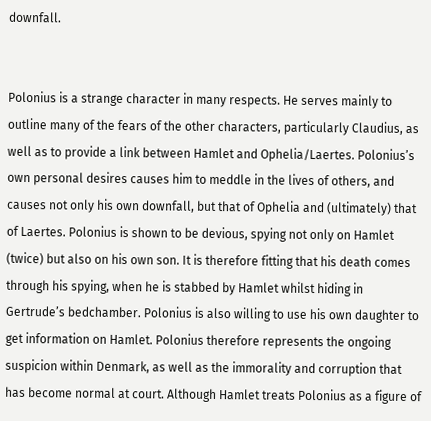downfall.


Polonius is a strange character in many respects. He serves mainly to outline many of the fears of the other characters, particularly Claudius, as well as to provide a link between Hamlet and Ophelia/Laertes. Polonius’s own personal desires causes him to meddle in the lives of others, and causes not only his own downfall, but that of Ophelia and (ultimately) that of Laertes. Polonius is shown to be devious, spying not only on Hamlet (twice) but also on his own son. It is therefore fitting that his death comes through his spying, when he is stabbed by Hamlet whilst hiding in Gertrude’s bedchamber. Polonius is also willing to use his own daughter to get information on Hamlet. Polonius therefore represents the ongoing suspicion within Denmark, as well as the immorality and corruption that has become normal at court. Although Hamlet treats Polonius as a figure of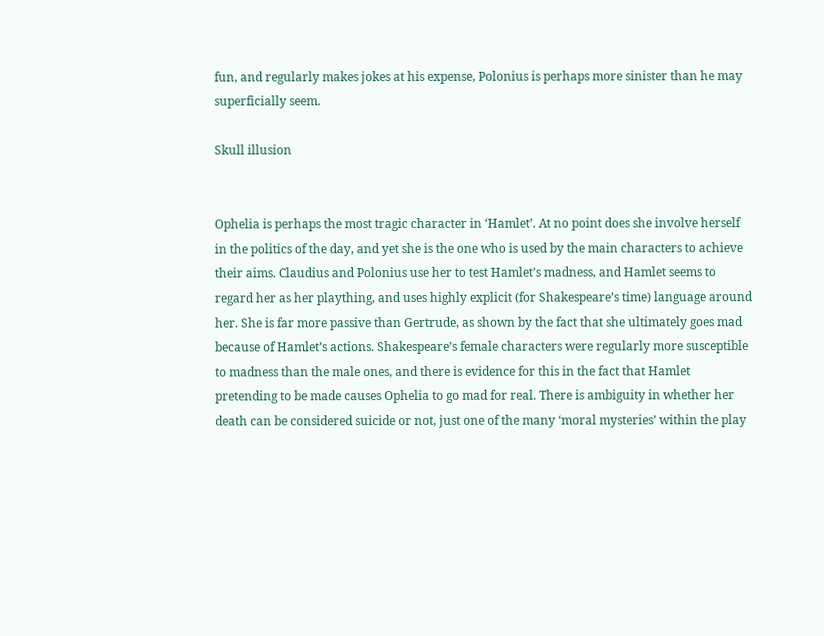fun, and regularly makes jokes at his expense, Polonius is perhaps more sinister than he may superficially seem.

Skull illusion


Ophelia is perhaps the most tragic character in ‘Hamlet’. At no point does she involve herself in the politics of the day, and yet she is the one who is used by the main characters to achieve their aims. Claudius and Polonius use her to test Hamlet’s madness, and Hamlet seems to regard her as her plaything, and uses highly explicit (for Shakespeare’s time) language around her. She is far more passive than Gertrude, as shown by the fact that she ultimately goes mad because of Hamlet’s actions. Shakespeare’s female characters were regularly more susceptible to madness than the male ones, and there is evidence for this in the fact that Hamlet pretending to be made causes Ophelia to go mad for real. There is ambiguity in whether her death can be considered suicide or not, just one of the many ‘moral mysteries’ within the play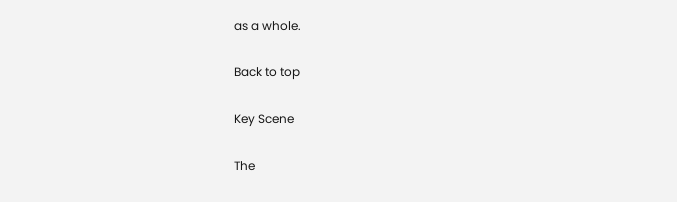as a whole.

Back to top

Key Scene

The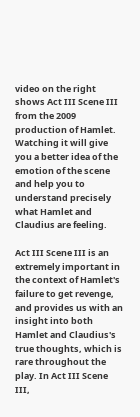video on the right shows Act III Scene III from the 2009 production of Hamlet. Watching it will give you a better idea of the emotion of the scene and help you to understand precisely what Hamlet and Claudius are feeling.

Act III Scene III is an extremely important in the context of Hamlet's failure to get revenge, and provides us with an insight into both Hamlet and Claudius's true thoughts, which is rare throughout the play. In Act III Scene III,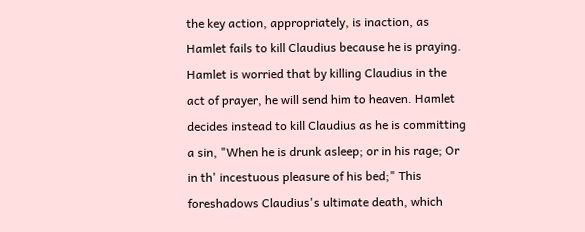the key action, appropriately, is inaction, as Hamlet fails to kill Claudius because he is praying. Hamlet is worried that by killing Claudius in the act of prayer, he will send him to heaven. Hamlet decides instead to kill Claudius as he is committing a sin, "When he is drunk asleep; or in his rage; Or in th' incestuous pleasure of his bed;" This foreshadows Claudius's ultimate death, which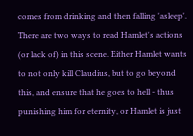comes from drinking and then falling 'asleep'. There are two ways to read Hamlet's actions (or lack of) in this scene. Either Hamlet wants to not only kill Claudius, but to go beyond this, and ensure that he goes to hell - thus punishing him for eternity, or Hamlet is just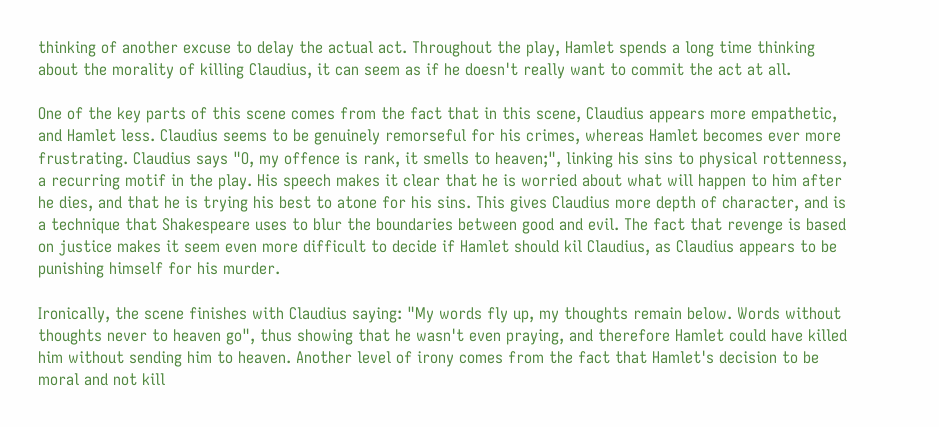thinking of another excuse to delay the actual act. Throughout the play, Hamlet spends a long time thinking about the morality of killing Claudius, it can seem as if he doesn't really want to commit the act at all.

One of the key parts of this scene comes from the fact that in this scene, Claudius appears more empathetic, and Hamlet less. Claudius seems to be genuinely remorseful for his crimes, whereas Hamlet becomes ever more frustrating. Claudius says "O, my offence is rank, it smells to heaven;", linking his sins to physical rottenness, a recurring motif in the play. His speech makes it clear that he is worried about what will happen to him after he dies, and that he is trying his best to atone for his sins. This gives Claudius more depth of character, and is a technique that Shakespeare uses to blur the boundaries between good and evil. The fact that revenge is based on justice makes it seem even more difficult to decide if Hamlet should kil Claudius, as Claudius appears to be punishing himself for his murder.

Ironically, the scene finishes with Claudius saying: "My words fly up, my thoughts remain below. Words without thoughts never to heaven go", thus showing that he wasn't even praying, and therefore Hamlet could have killed him without sending him to heaven. Another level of irony comes from the fact that Hamlet's decision to be moral and not kill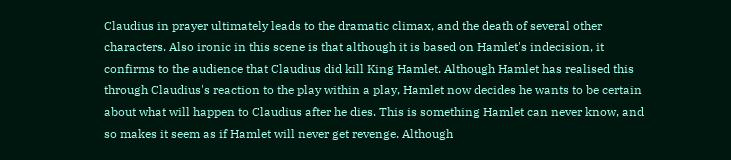Claudius in prayer ultimately leads to the dramatic climax, and the death of several other characters. Also ironic in this scene is that although it is based on Hamlet's indecision, it confirms to the audience that Claudius did kill King Hamlet. Although Hamlet has realised this through Claudius's reaction to the play within a play, Hamlet now decides he wants to be certain about what will happen to Claudius after he dies. This is something Hamlet can never know, and so makes it seem as if Hamlet will never get revenge. Although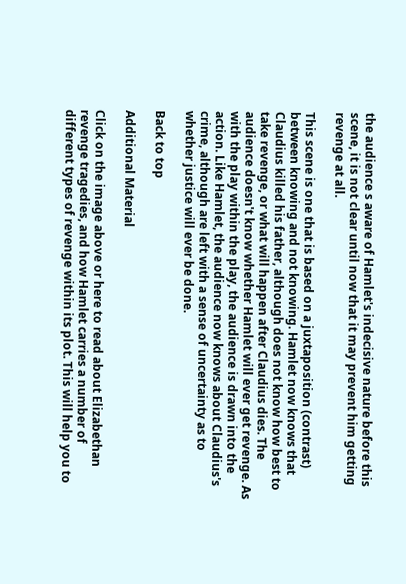the audience s aware of Hamlet's indecisive nature before this scene, it is not clear until now that it may prevent him getting revenge at all.

This scene is one that is based on a juxtaposition (contrast) between knowing and not knowing. Hamlet now knows that Claudius killed his father, although does not know how best to take revenge, or what will happen after Claudius dies. The audience doesn't know whether Hamlet will ever get revenge. As with the play within the play, the audience is drawn into the action. Like Hamlet, the audience now knows about Claudius's crime, although are left with a sense of uncertainty as to whether justice will ever be done.

Back to top

Additional Material

Click on the image above or here to read about Elizabethan revenge tragedies, and how Hamlet carries a number of different types of revenge within its plot. This will help you to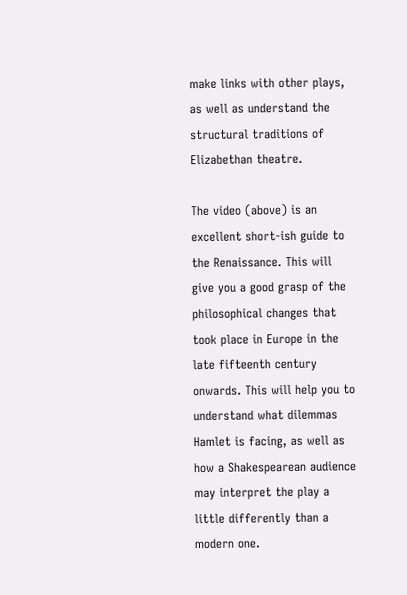make links with other plays, as well as understand the structural traditions of Elizabethan theatre.

The video (above) is an excellent short-ish guide to the Renaissance. This will give you a good grasp of the philosophical changes that took place in Europe in the late fifteenth century onwards. This will help you to understand what dilemmas Hamlet is facing, as well as how a Shakespearean audience may interpret the play a little differently than a modern one.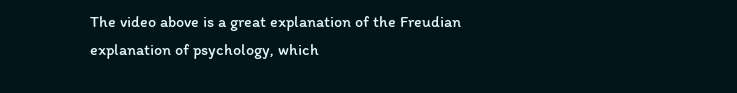The video above is a great explanation of the Freudian explanation of psychology, which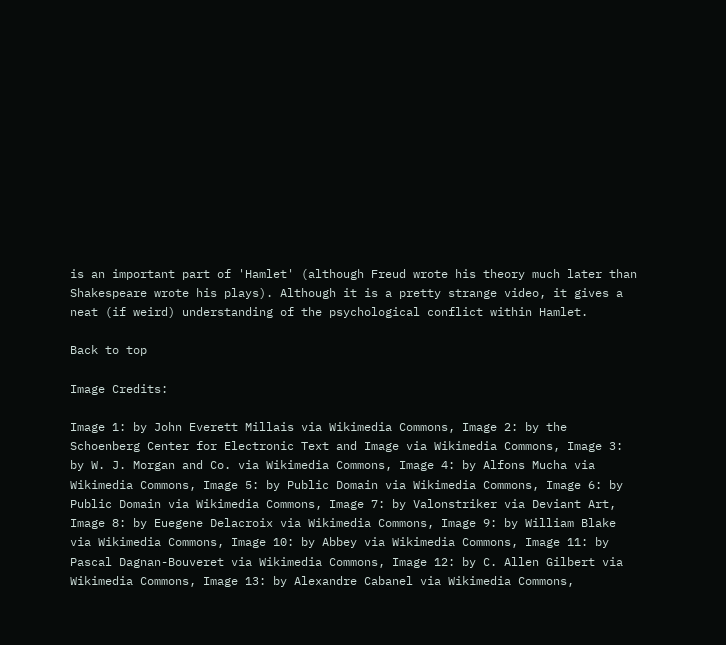is an important part of 'Hamlet' (although Freud wrote his theory much later than Shakespeare wrote his plays). Although it is a pretty strange video, it gives a neat (if weird) understanding of the psychological conflict within Hamlet.

Back to top

Image Credits:

Image 1: by John Everett Millais via Wikimedia Commons, Image 2: by the Schoenberg Center for Electronic Text and Image via Wikimedia Commons, Image 3: by W. J. Morgan and Co. via Wikimedia Commons, Image 4: by Alfons Mucha via Wikimedia Commons, Image 5: by Public Domain via Wikimedia Commons, Image 6: by Public Domain via Wikimedia Commons, Image 7: by Valonstriker via Deviant Art, Image 8: by Euegene Delacroix via Wikimedia Commons, Image 9: by William Blake via Wikimedia Commons, Image 10: by Abbey via Wikimedia Commons, Image 11: by Pascal Dagnan-Bouveret via Wikimedia Commons, Image 12: by C. Allen Gilbert via Wikimedia Commons, Image 13: by Alexandre Cabanel via Wikimedia Commons,